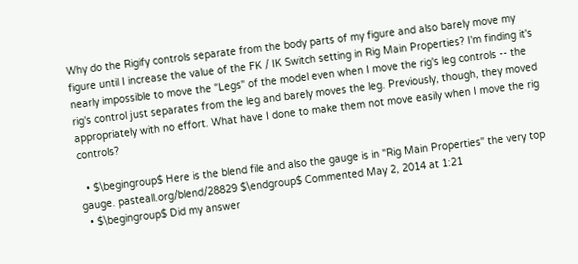Why do the Rigify controls separate from the body parts of my figure and also barely move my figure until I increase the value of the FK / IK Switch setting in Rig Main Properties? I'm finding it's nearly impossible to move the "Legs" of the model even when I move the rig's leg controls -- the rig's control just separates from the leg and barely moves the leg. Previously, though, they moved appropriately with no effort. What have I done to make them not move easily when I move the rig controls?

  • $\begingroup$ Here is the blend file and also the gauge is in "Rig Main Properties" the very top gauge. pasteall.org/blend/28829 $\endgroup$ Commented May 2, 2014 at 1:21
  • $\begingroup$ Did my answer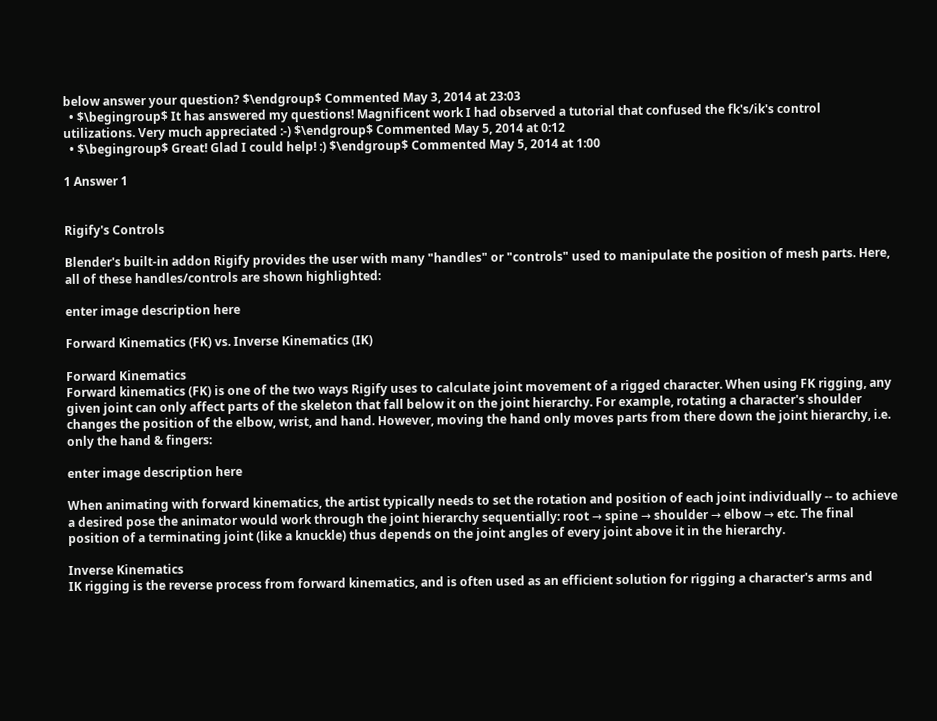below answer your question? $\endgroup$ Commented May 3, 2014 at 23:03
  • $\begingroup$ It has answered my questions! Magnificent work I had observed a tutorial that confused the fk's/ik's control utilizations. Very much appreciated :-) $\endgroup$ Commented May 5, 2014 at 0:12
  • $\begingroup$ Great! Glad I could help! :) $\endgroup$ Commented May 5, 2014 at 1:00

1 Answer 1


Rigify's Controls

Blender's built-in addon Rigify provides the user with many "handles" or "controls" used to manipulate the position of mesh parts. Here, all of these handles/controls are shown highlighted:

enter image description here

Forward Kinematics (FK) vs. Inverse Kinematics (IK)

Forward Kinematics
Forward kinematics (FK) is one of the two ways Rigify uses to calculate joint movement of a rigged character. When using FK rigging, any given joint can only affect parts of the skeleton that fall below it on the joint hierarchy. For example, rotating a character's shoulder changes the position of the elbow, wrist, and hand. However, moving the hand only moves parts from there down the joint hierarchy, i.e. only the hand & fingers:

enter image description here

When animating with forward kinematics, the artist typically needs to set the rotation and position of each joint individually -- to achieve a desired pose the animator would work through the joint hierarchy sequentially: root → spine → shoulder → elbow → etc. The final position of a terminating joint (like a knuckle) thus depends on the joint angles of every joint above it in the hierarchy.

Inverse Kinematics
IK rigging is the reverse process from forward kinematics, and is often used as an efficient solution for rigging a character's arms and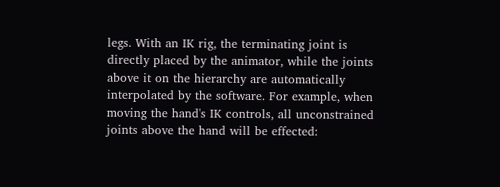legs. With an IK rig, the terminating joint is directly placed by the animator, while the joints above it on the hierarchy are automatically interpolated by the software. For example, when moving the hand's IK controls, all unconstrained joints above the hand will be effected: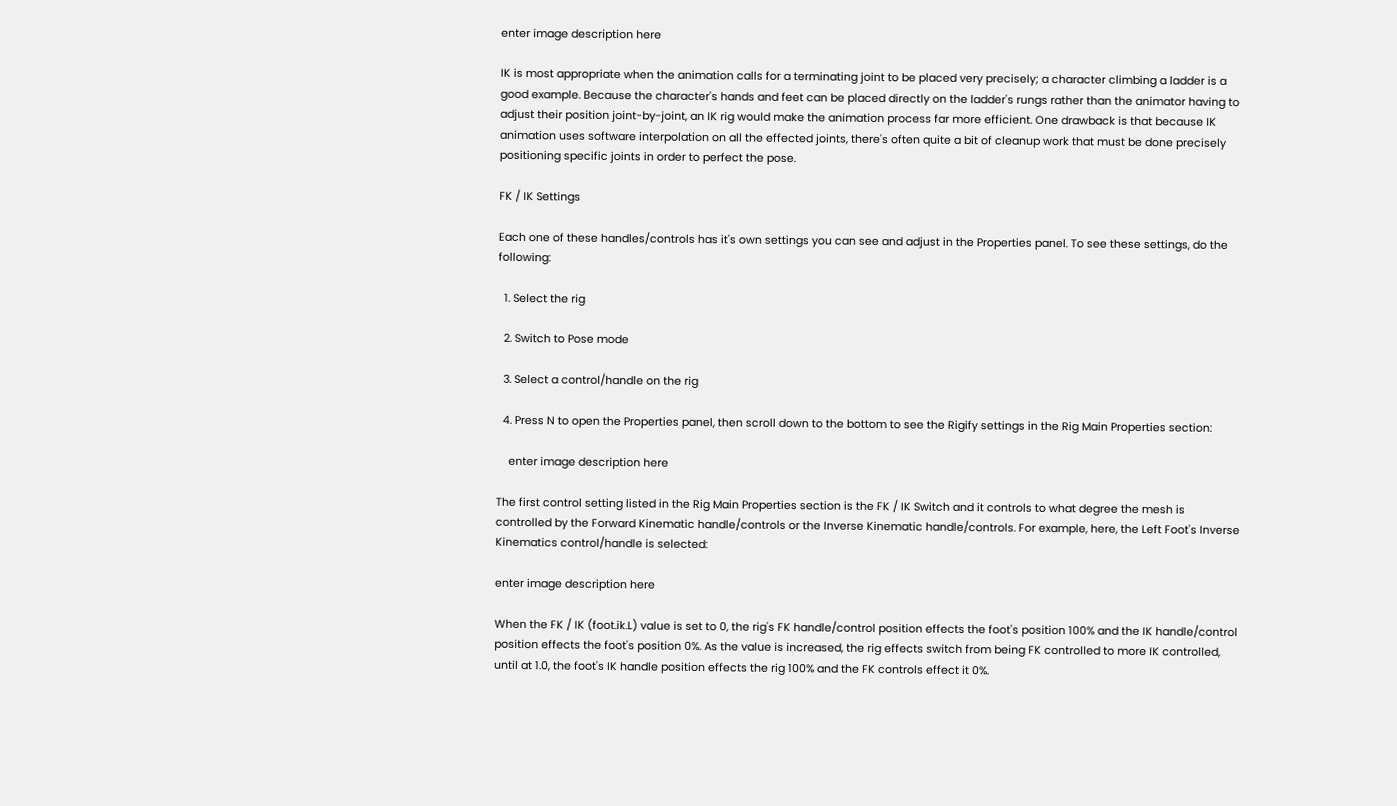enter image description here

IK is most appropriate when the animation calls for a terminating joint to be placed very precisely; a character climbing a ladder is a good example. Because the character's hands and feet can be placed directly on the ladder's rungs rather than the animator having to adjust their position joint-by-joint, an IK rig would make the animation process far more efficient. One drawback is that because IK animation uses software interpolation on all the effected joints, there's often quite a bit of cleanup work that must be done precisely positioning specific joints in order to perfect the pose.

FK / IK Settings

Each one of these handles/controls has it's own settings you can see and adjust in the Properties panel. To see these settings, do the following:

  1. Select the rig

  2. Switch to Pose mode

  3. Select a control/handle on the rig

  4. Press N to open the Properties panel, then scroll down to the bottom to see the Rigify settings in the Rig Main Properties section:

    enter image description here

The first control setting listed in the Rig Main Properties section is the FK / IK Switch and it controls to what degree the mesh is controlled by the Forward Kinematic handle/controls or the Inverse Kinematic handle/controls. For example, here, the Left Foot's Inverse Kinematics control/handle is selected:

enter image description here

When the FK / IK (foot.ik.L) value is set to 0, the rig's FK handle/control position effects the foot's position 100% and the IK handle/control position effects the foot's position 0%. As the value is increased, the rig effects switch from being FK controlled to more IK controlled, until at 1.0, the foot's IK handle position effects the rig 100% and the FK controls effect it 0%.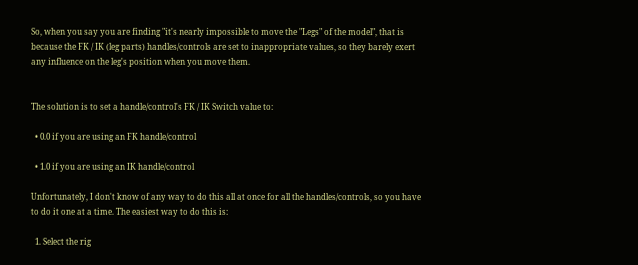So, when you say you are finding "it's nearly impossible to move the "Legs" of the model", that is because the FK / IK (leg parts) handles/controls are set to inappropriate values, so they barely exert any influence on the leg's position when you move them.


The solution is to set a handle/control's FK / IK Switch value to:

  • 0.0 if you are using an FK handle/control

  • 1.0 if you are using an IK handle/control

Unfortunately, I don't know of any way to do this all at once for all the handles/controls, so you have to do it one at a time. The easiest way to do this is:

  1. Select the rig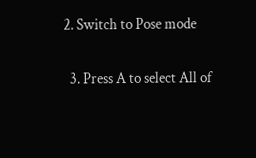2. Switch to Pose mode

  3. Press A to select All of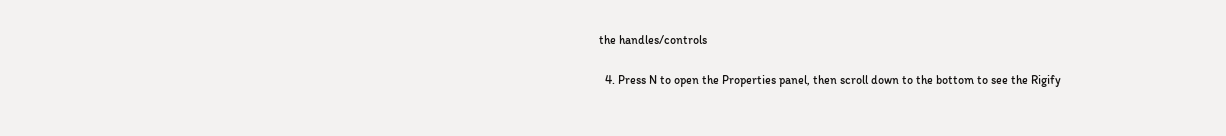the handles/controls

  4. Press N to open the Properties panel, then scroll down to the bottom to see the Rigify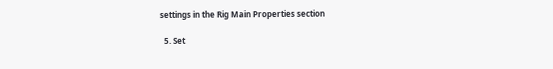settings in the Rig Main Properties section

  5. Set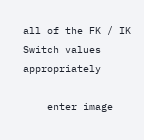all of the FK / IK Switch values appropriately

    enter image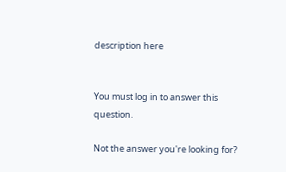description here


You must log in to answer this question.

Not the answer you're looking for?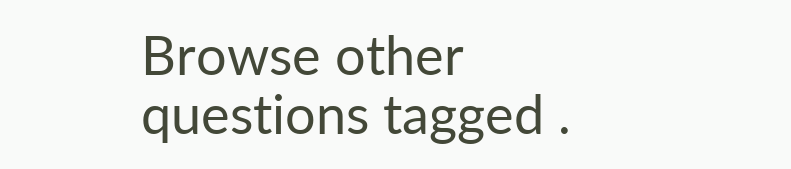Browse other questions tagged .